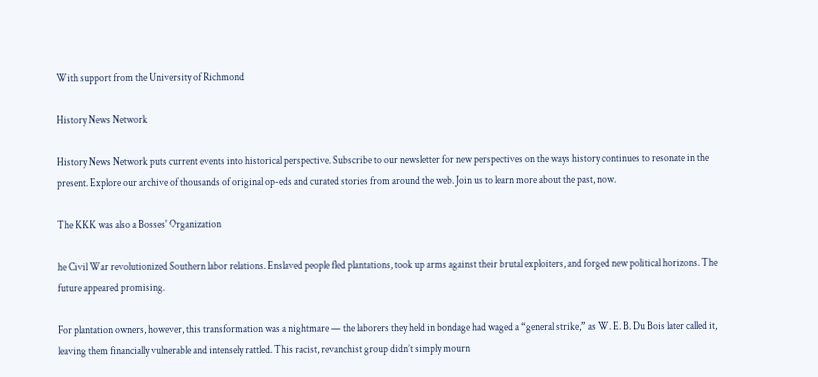With support from the University of Richmond

History News Network

History News Network puts current events into historical perspective. Subscribe to our newsletter for new perspectives on the ways history continues to resonate in the present. Explore our archive of thousands of original op-eds and curated stories from around the web. Join us to learn more about the past, now.

The KKK was also a Bosses' Organization

he Civil War revolutionized Southern labor relations. Enslaved people fled plantations, took up arms against their brutal exploiters, and forged new political horizons. The future appeared promising.

For plantation owners, however, this transformation was a nightmare — the laborers they held in bondage had waged a “general strike,” as W. E. B. Du Bois later called it, leaving them financially vulnerable and intensely rattled. This racist, revanchist group didn’t simply mourn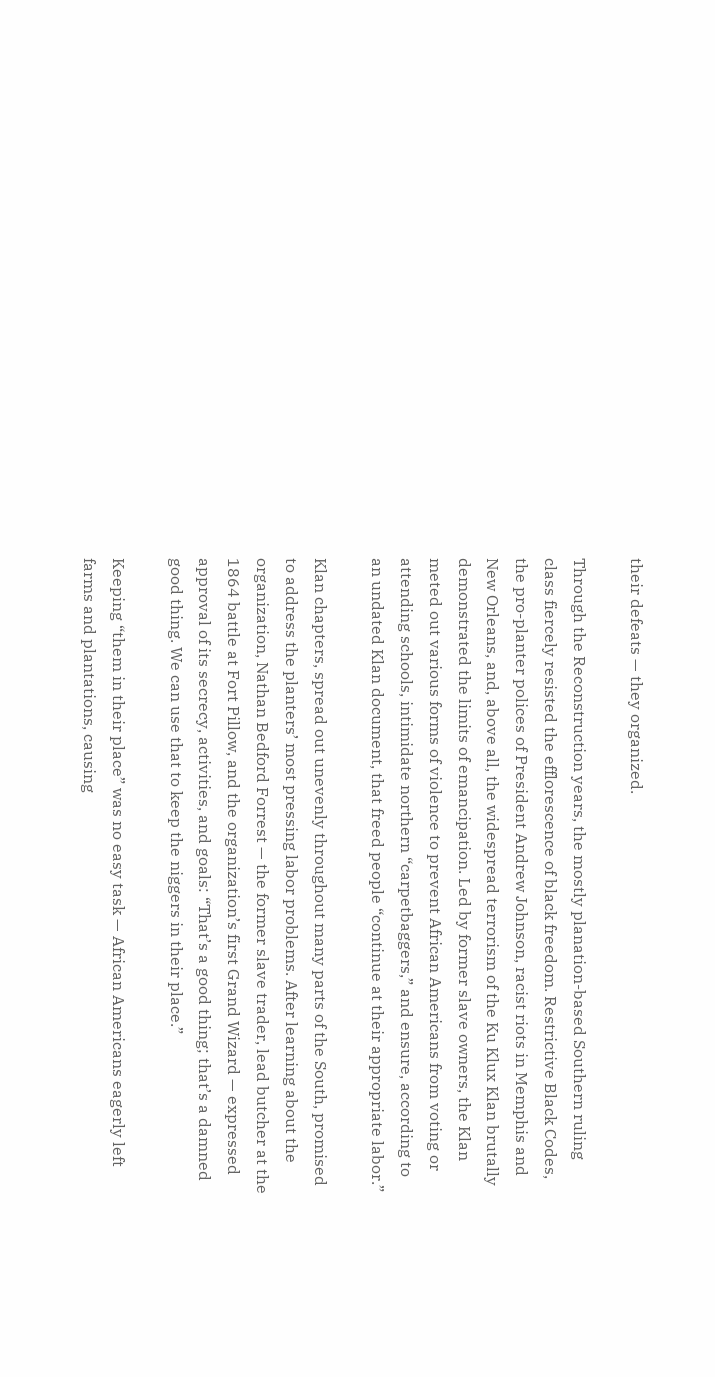their defeats — they organized.

Through the Reconstruction years, the mostly planation-based Southern ruling class fiercely resisted the efflorescence of black freedom. Restrictive Black Codes, the pro-planter polices of President Andrew Johnson, racist riots in Memphis and New Orleans, and, above all, the widespread terrorism of the Ku Klux Klan brutally demonstrated the limits of emancipation. Led by former slave owners, the Klan meted out various forms of violence to prevent African Americans from voting or attending schools, intimidate northern “carpetbaggers,” and ensure, according to an undated Klan document, that freed people “continue at their appropriate labor.”

Klan chapters, spread out unevenly throughout many parts of the South, promised to address the planters’ most pressing labor problems. After learning about the organization, Nathan Bedford Forrest — the former slave trader, lead butcher at the 1864 battle at Fort Pillow, and the organization’s first Grand Wizard — expressed approval of its secrecy, activities, and goals: “That’s a good thing; that’s a damned good thing. We can use that to keep the niggers in their place.”

Keeping “them in their place” was no easy task — African Americans eagerly left farms and plantations, causing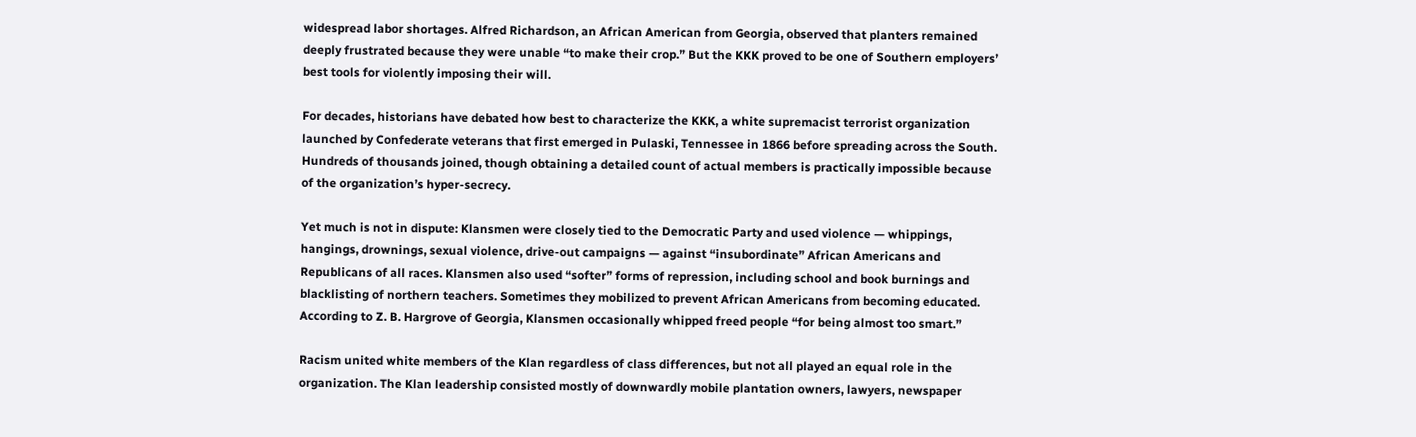widespread labor shortages. Alfred Richardson, an African American from Georgia, observed that planters remained deeply frustrated because they were unable “to make their crop.” But the KKK proved to be one of Southern employers’ best tools for violently imposing their will.

For decades, historians have debated how best to characterize the KKK, a white supremacist terrorist organization launched by Confederate veterans that first emerged in Pulaski, Tennessee in 1866 before spreading across the South. Hundreds of thousands joined, though obtaining a detailed count of actual members is practically impossible because of the organization’s hyper-secrecy.

Yet much is not in dispute: Klansmen were closely tied to the Democratic Party and used violence — whippings, hangings, drownings, sexual violence, drive-out campaigns — against “insubordinate” African Americans and Republicans of all races. Klansmen also used “softer” forms of repression, including school and book burnings and blacklisting of northern teachers. Sometimes they mobilized to prevent African Americans from becoming educated. According to Z. B. Hargrove of Georgia, Klansmen occasionally whipped freed people “for being almost too smart.”

Racism united white members of the Klan regardless of class differences, but not all played an equal role in the organization. The Klan leadership consisted mostly of downwardly mobile plantation owners, lawyers, newspaper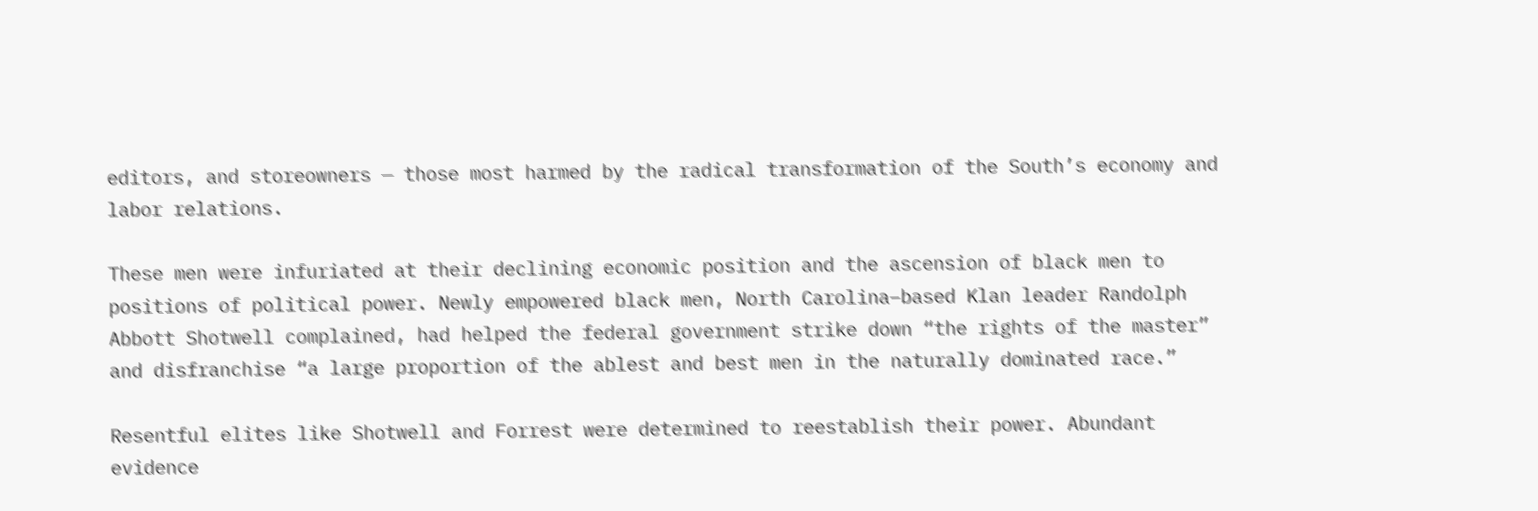editors, and storeowners — those most harmed by the radical transformation of the South’s economy and labor relations.

These men were infuriated at their declining economic position and the ascension of black men to positions of political power. Newly empowered black men, North Carolina–based Klan leader Randolph Abbott Shotwell complained, had helped the federal government strike down “the rights of the master” and disfranchise “a large proportion of the ablest and best men in the naturally dominated race.”

Resentful elites like Shotwell and Forrest were determined to reestablish their power. Abundant evidence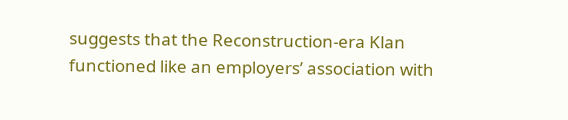suggests that the Reconstruction-era Klan functioned like an employers’ association with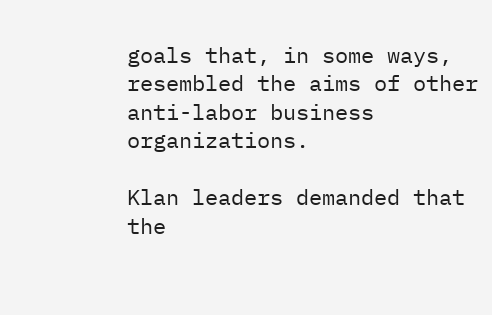goals that, in some ways, resembled the aims of other anti-labor business organizations.

Klan leaders demanded that the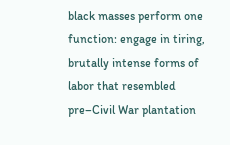black masses perform one function: engage in tiring, brutally intense forms of labor that resembled pre–Civil War plantation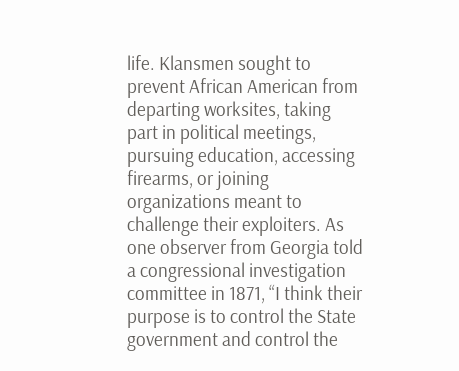life. Klansmen sought to prevent African American from departing worksites, taking part in political meetings, pursuing education, accessing firearms, or joining organizations meant to challenge their exploiters. As one observer from Georgia told a congressional investigation committee in 1871, “I think their purpose is to control the State government and control the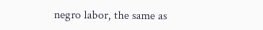negro labor, the same as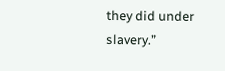they did under slavery.”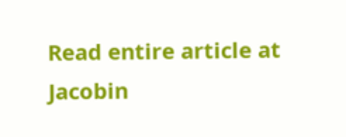Read entire article at Jacobin